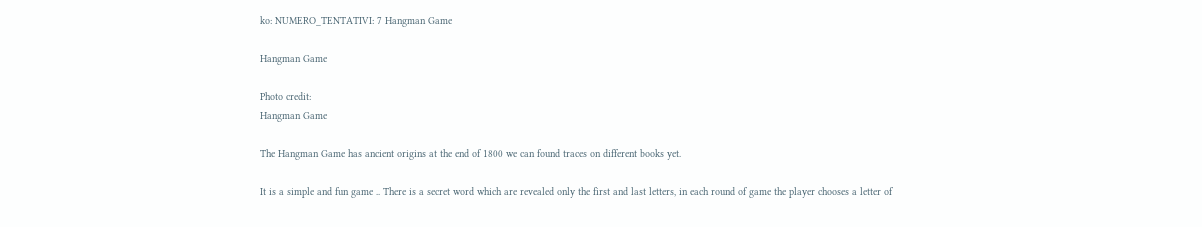ko: NUMERO_TENTATIVI: 7 Hangman Game

Hangman Game

Photo credit:
Hangman Game

The Hangman Game has ancient origins at the end of 1800 we can found traces on different books yet.

It is a simple and fun game .. There is a secret word which are revealed only the first and last letters, in each round of game the player chooses a letter of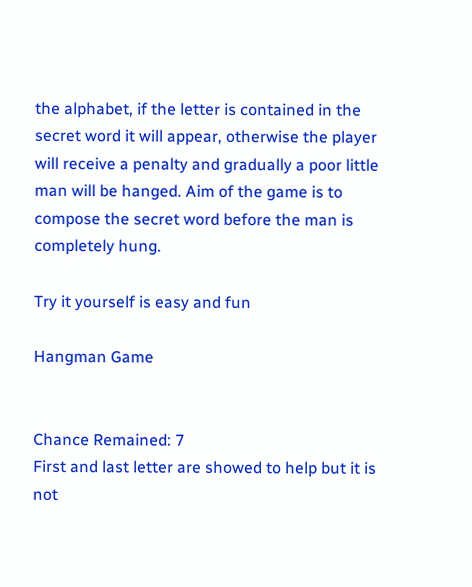the alphabet, if the letter is contained in the secret word it will appear, otherwise the player will receive a penalty and gradually a poor little man will be hanged. Aim of the game is to compose the secret word before the man is completely hung.

Try it yourself is easy and fun

Hangman Game


Chance Remained: 7
First and last letter are showed to help but it is not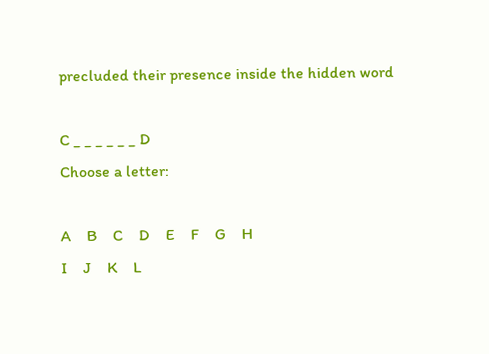precluded their presence inside the hidden word

C _ _ _ _ _ _ D
Choose a letter:

A    B    C    D    E    F    G    H
I    J    K    L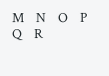M    N    O    P
Q    R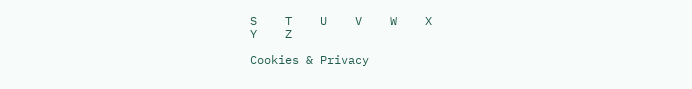S    T    U    V    W    X
Y    Z

Cookies & Privacy